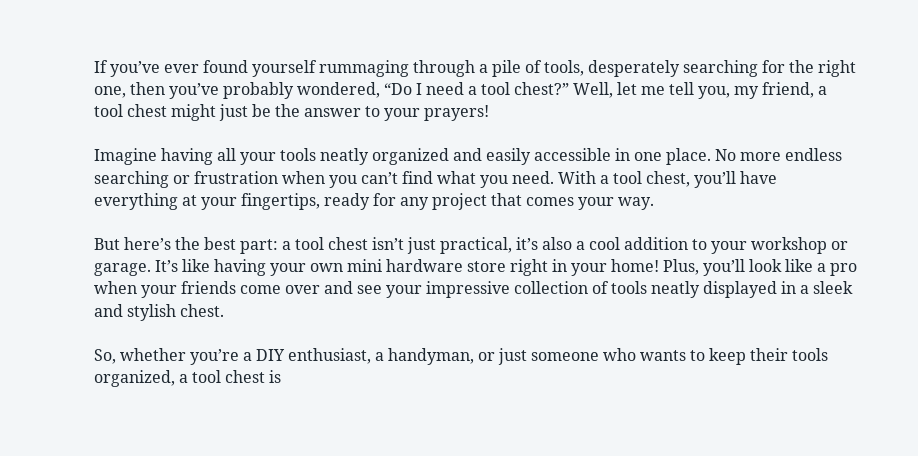If you’ve ever found yourself rummaging through a pile of tools, desperately searching for the right one, then you’ve probably wondered, “Do I need a tool chest?” Well, let me tell you, my friend, a tool chest might just be the answer to your prayers!

Imagine having all your tools neatly organized and easily accessible in one place. No more endless searching or frustration when you can’t find what you need. With a tool chest, you’ll have everything at your fingertips, ready for any project that comes your way.

But here’s the best part: a tool chest isn’t just practical, it’s also a cool addition to your workshop or garage. It’s like having your own mini hardware store right in your home! Plus, you’ll look like a pro when your friends come over and see your impressive collection of tools neatly displayed in a sleek and stylish chest.

So, whether you’re a DIY enthusiast, a handyman, or just someone who wants to keep their tools organized, a tool chest is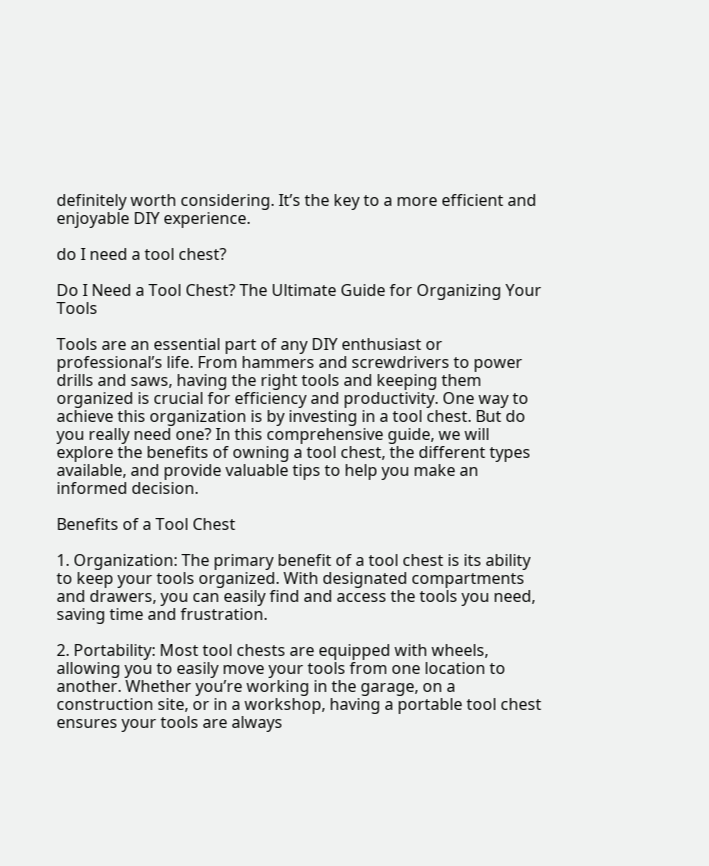definitely worth considering. It’s the key to a more efficient and enjoyable DIY experience.

do I need a tool chest?

Do I Need a Tool Chest? The Ultimate Guide for Organizing Your Tools

Tools are an essential part of any DIY enthusiast or professional’s life. From hammers and screwdrivers to power drills and saws, having the right tools and keeping them organized is crucial for efficiency and productivity. One way to achieve this organization is by investing in a tool chest. But do you really need one? In this comprehensive guide, we will explore the benefits of owning a tool chest, the different types available, and provide valuable tips to help you make an informed decision.

Benefits of a Tool Chest

1. Organization: The primary benefit of a tool chest is its ability to keep your tools organized. With designated compartments and drawers, you can easily find and access the tools you need, saving time and frustration.

2. Portability: Most tool chests are equipped with wheels, allowing you to easily move your tools from one location to another. Whether you’re working in the garage, on a construction site, or in a workshop, having a portable tool chest ensures your tools are always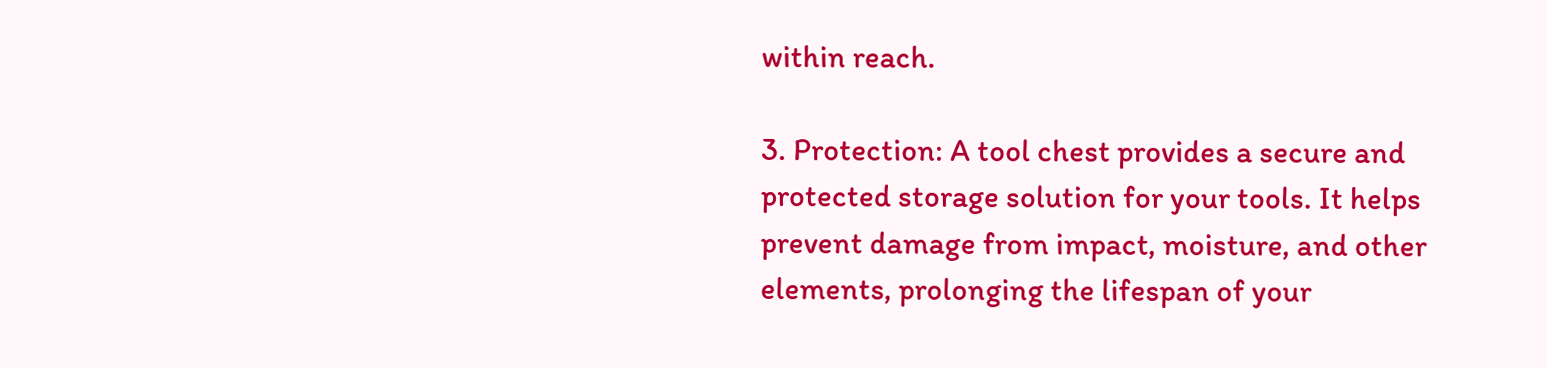within reach.

3. Protection: A tool chest provides a secure and protected storage solution for your tools. It helps prevent damage from impact, moisture, and other elements, prolonging the lifespan of your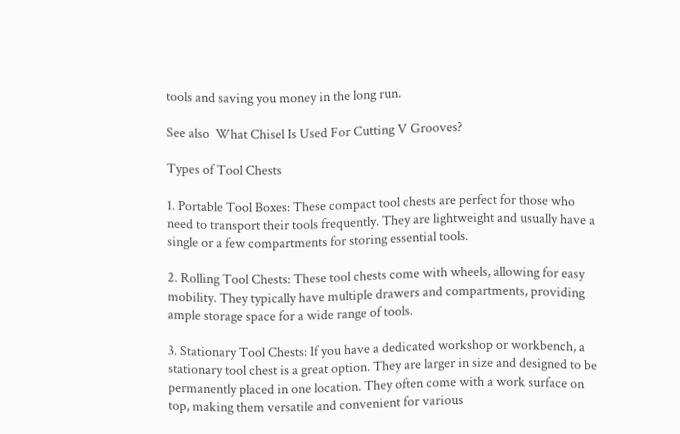tools and saving you money in the long run.

See also  What Chisel Is Used For Cutting V Grooves?

Types of Tool Chests

1. Portable Tool Boxes: These compact tool chests are perfect for those who need to transport their tools frequently. They are lightweight and usually have a single or a few compartments for storing essential tools.

2. Rolling Tool Chests: These tool chests come with wheels, allowing for easy mobility. They typically have multiple drawers and compartments, providing ample storage space for a wide range of tools.

3. Stationary Tool Chests: If you have a dedicated workshop or workbench, a stationary tool chest is a great option. They are larger in size and designed to be permanently placed in one location. They often come with a work surface on top, making them versatile and convenient for various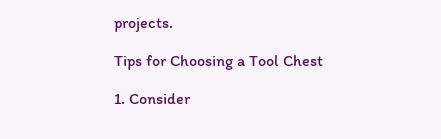projects.

Tips for Choosing a Tool Chest

1. Consider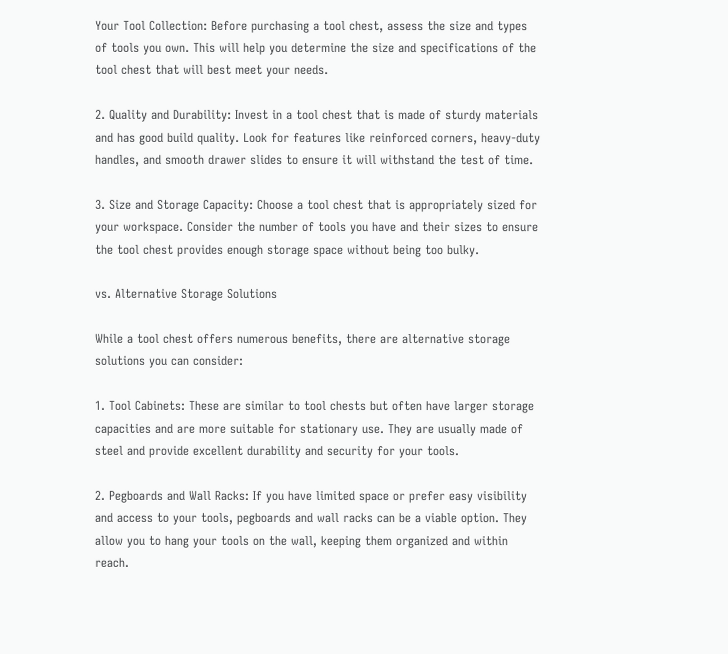Your Tool Collection: Before purchasing a tool chest, assess the size and types of tools you own. This will help you determine the size and specifications of the tool chest that will best meet your needs.

2. Quality and Durability: Invest in a tool chest that is made of sturdy materials and has good build quality. Look for features like reinforced corners, heavy-duty handles, and smooth drawer slides to ensure it will withstand the test of time.

3. Size and Storage Capacity: Choose a tool chest that is appropriately sized for your workspace. Consider the number of tools you have and their sizes to ensure the tool chest provides enough storage space without being too bulky.

vs. Alternative Storage Solutions

While a tool chest offers numerous benefits, there are alternative storage solutions you can consider:

1. Tool Cabinets: These are similar to tool chests but often have larger storage capacities and are more suitable for stationary use. They are usually made of steel and provide excellent durability and security for your tools.

2. Pegboards and Wall Racks: If you have limited space or prefer easy visibility and access to your tools, pegboards and wall racks can be a viable option. They allow you to hang your tools on the wall, keeping them organized and within reach.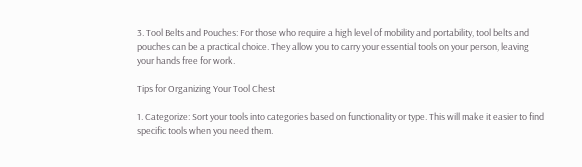3. Tool Belts and Pouches: For those who require a high level of mobility and portability, tool belts and pouches can be a practical choice. They allow you to carry your essential tools on your person, leaving your hands free for work.

Tips for Organizing Your Tool Chest

1. Categorize: Sort your tools into categories based on functionality or type. This will make it easier to find specific tools when you need them.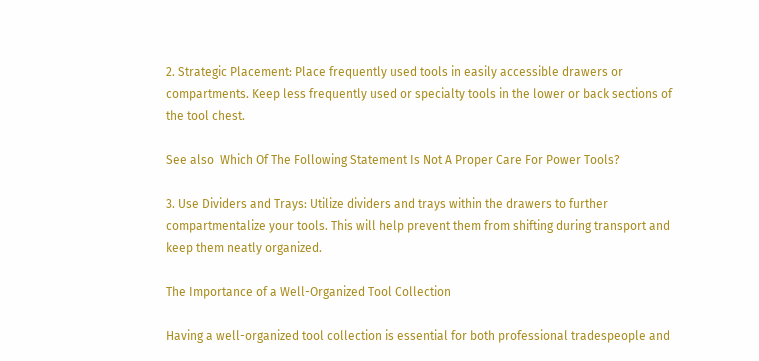2. Strategic Placement: Place frequently used tools in easily accessible drawers or compartments. Keep less frequently used or specialty tools in the lower or back sections of the tool chest.

See also  Which Of The Following Statement Is Not A Proper Care For Power Tools?

3. Use Dividers and Trays: Utilize dividers and trays within the drawers to further compartmentalize your tools. This will help prevent them from shifting during transport and keep them neatly organized.

The Importance of a Well-Organized Tool Collection

Having a well-organized tool collection is essential for both professional tradespeople and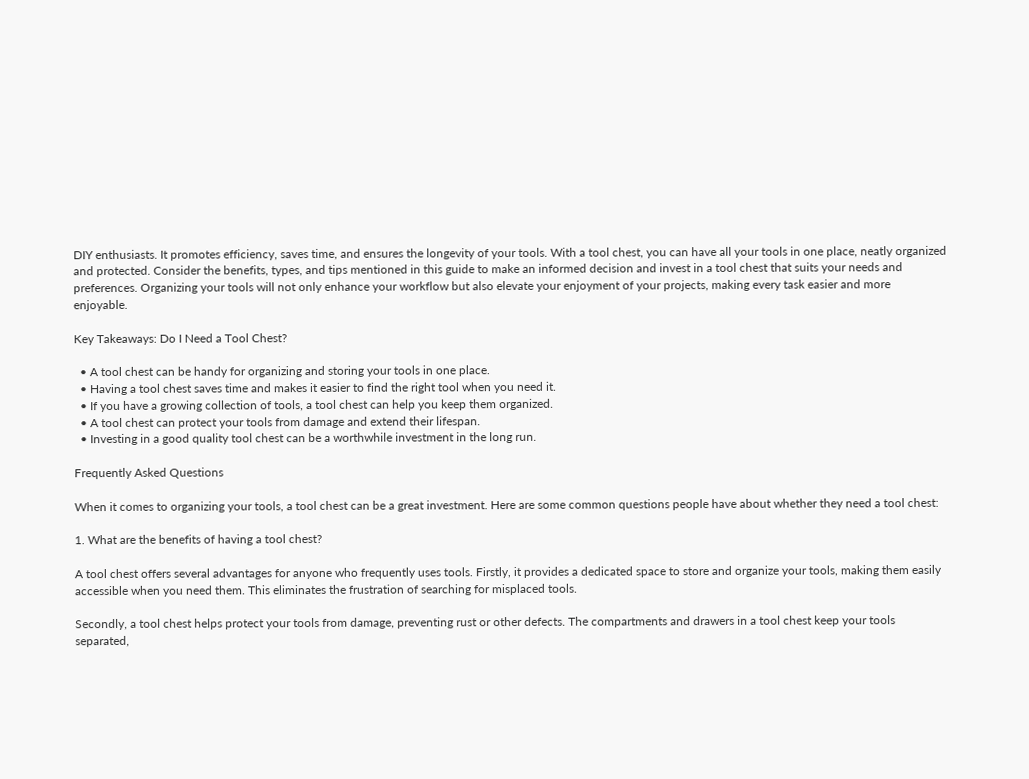DIY enthusiasts. It promotes efficiency, saves time, and ensures the longevity of your tools. With a tool chest, you can have all your tools in one place, neatly organized and protected. Consider the benefits, types, and tips mentioned in this guide to make an informed decision and invest in a tool chest that suits your needs and preferences. Organizing your tools will not only enhance your workflow but also elevate your enjoyment of your projects, making every task easier and more enjoyable.

Key Takeaways: Do I Need a Tool Chest?

  • A tool chest can be handy for organizing and storing your tools in one place.
  • Having a tool chest saves time and makes it easier to find the right tool when you need it.
  • If you have a growing collection of tools, a tool chest can help you keep them organized.
  • A tool chest can protect your tools from damage and extend their lifespan.
  • Investing in a good quality tool chest can be a worthwhile investment in the long run.

Frequently Asked Questions

When it comes to organizing your tools, a tool chest can be a great investment. Here are some common questions people have about whether they need a tool chest:

1. What are the benefits of having a tool chest?

A tool chest offers several advantages for anyone who frequently uses tools. Firstly, it provides a dedicated space to store and organize your tools, making them easily accessible when you need them. This eliminates the frustration of searching for misplaced tools.

Secondly, a tool chest helps protect your tools from damage, preventing rust or other defects. The compartments and drawers in a tool chest keep your tools separated,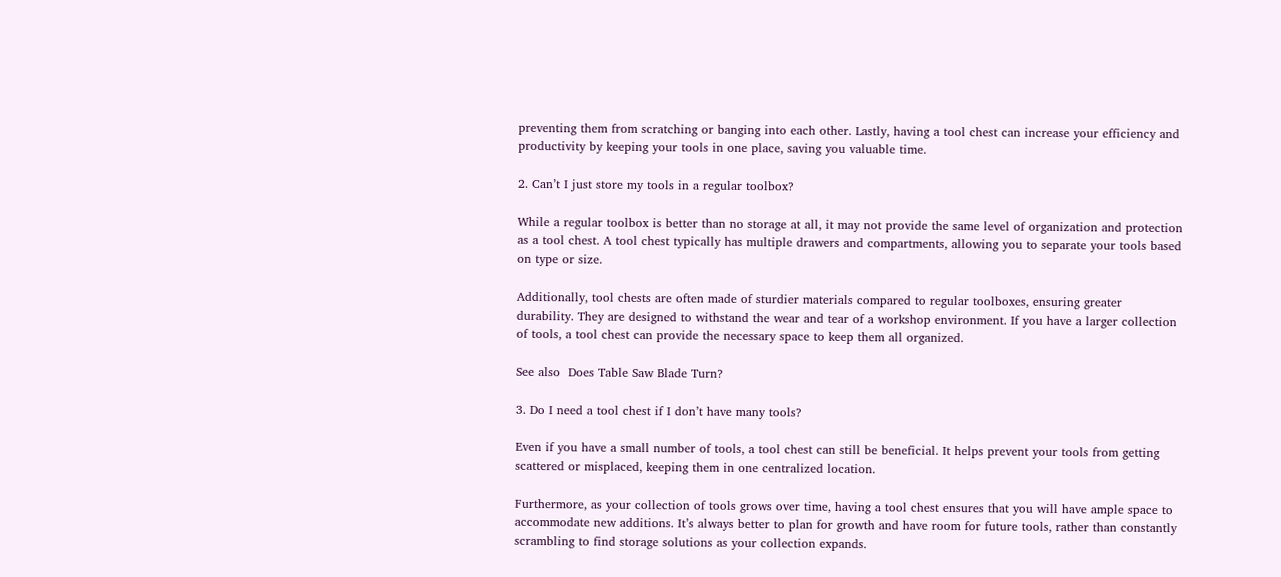preventing them from scratching or banging into each other. Lastly, having a tool chest can increase your efficiency and productivity by keeping your tools in one place, saving you valuable time.

2. Can’t I just store my tools in a regular toolbox?

While a regular toolbox is better than no storage at all, it may not provide the same level of organization and protection as a tool chest. A tool chest typically has multiple drawers and compartments, allowing you to separate your tools based on type or size.

Additionally, tool chests are often made of sturdier materials compared to regular toolboxes, ensuring greater durability. They are designed to withstand the wear and tear of a workshop environment. If you have a larger collection of tools, a tool chest can provide the necessary space to keep them all organized.

See also  Does Table Saw Blade Turn?

3. Do I need a tool chest if I don’t have many tools?

Even if you have a small number of tools, a tool chest can still be beneficial. It helps prevent your tools from getting scattered or misplaced, keeping them in one centralized location.

Furthermore, as your collection of tools grows over time, having a tool chest ensures that you will have ample space to accommodate new additions. It’s always better to plan for growth and have room for future tools, rather than constantly scrambling to find storage solutions as your collection expands.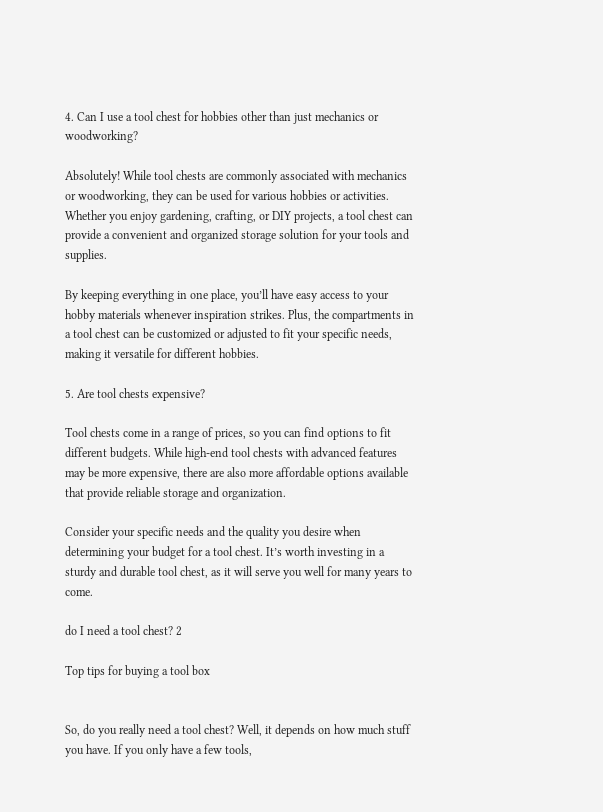4. Can I use a tool chest for hobbies other than just mechanics or woodworking?

Absolutely! While tool chests are commonly associated with mechanics or woodworking, they can be used for various hobbies or activities. Whether you enjoy gardening, crafting, or DIY projects, a tool chest can provide a convenient and organized storage solution for your tools and supplies.

By keeping everything in one place, you’ll have easy access to your hobby materials whenever inspiration strikes. Plus, the compartments in a tool chest can be customized or adjusted to fit your specific needs, making it versatile for different hobbies.

5. Are tool chests expensive?

Tool chests come in a range of prices, so you can find options to fit different budgets. While high-end tool chests with advanced features may be more expensive, there are also more affordable options available that provide reliable storage and organization.

Consider your specific needs and the quality you desire when determining your budget for a tool chest. It’s worth investing in a sturdy and durable tool chest, as it will serve you well for many years to come.

do I need a tool chest? 2

Top tips for buying a tool box


So, do you really need a tool chest? Well, it depends on how much stuff you have. If you only have a few tools,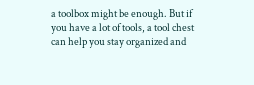a toolbox might be enough. But if you have a lot of tools, a tool chest can help you stay organized and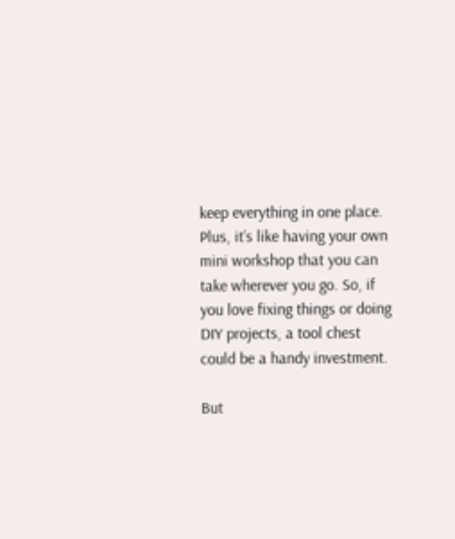keep everything in one place. Plus, it’s like having your own mini workshop that you can take wherever you go. So, if you love fixing things or doing DIY projects, a tool chest could be a handy investment.

But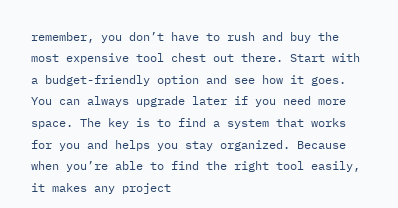remember, you don’t have to rush and buy the most expensive tool chest out there. Start with a budget-friendly option and see how it goes. You can always upgrade later if you need more space. The key is to find a system that works for you and helps you stay organized. Because when you’re able to find the right tool easily, it makes any project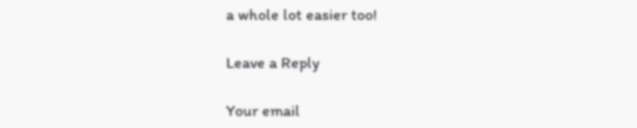a whole lot easier too!

Leave a Reply

Your email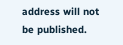address will not be published.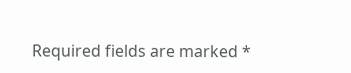Required fields are marked *